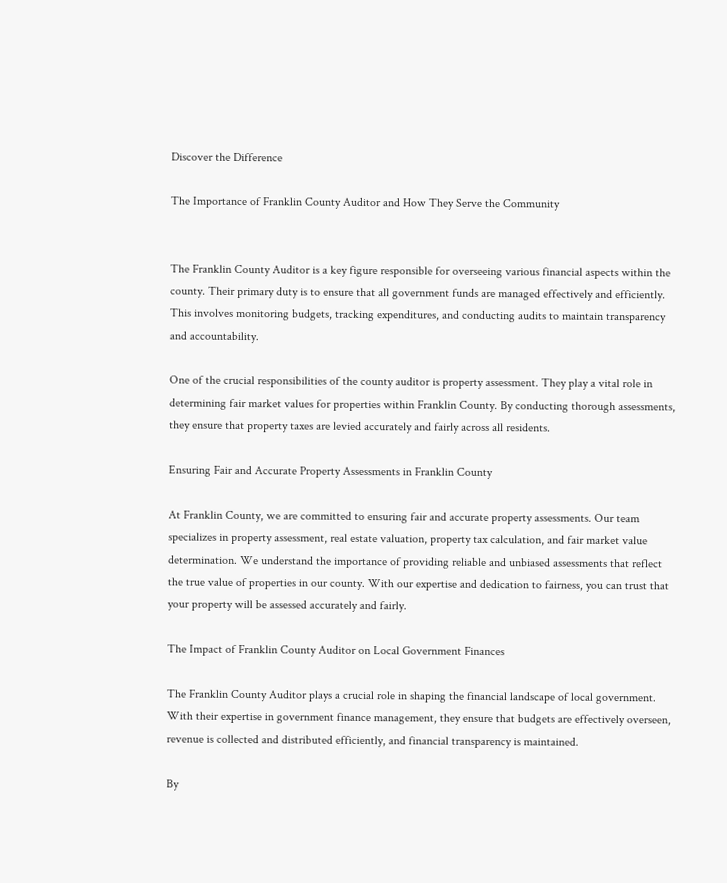Discover the Difference

The Importance of Franklin County Auditor and How They Serve the Community


The Franklin County Auditor is a key figure responsible for overseeing various financial aspects within the county. Their primary duty is to ensure that all government funds are managed effectively and efficiently. This involves monitoring budgets, tracking expenditures, and conducting audits to maintain transparency and accountability.

One of the crucial responsibilities of the county auditor is property assessment. They play a vital role in determining fair market values for properties within Franklin County. By conducting thorough assessments, they ensure that property taxes are levied accurately and fairly across all residents.

Ensuring Fair and Accurate Property Assessments in Franklin County

At Franklin County, we are committed to ensuring fair and accurate property assessments. Our team specializes in property assessment, real estate valuation, property tax calculation, and fair market value determination. We understand the importance of providing reliable and unbiased assessments that reflect the true value of properties in our county. With our expertise and dedication to fairness, you can trust that your property will be assessed accurately and fairly.

The Impact of Franklin County Auditor on Local Government Finances

The Franklin County Auditor plays a crucial role in shaping the financial landscape of local government. With their expertise in government finance management, they ensure that budgets are effectively overseen, revenue is collected and distributed efficiently, and financial transparency is maintained.

By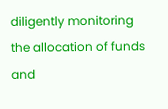diligently monitoring the allocation of funds and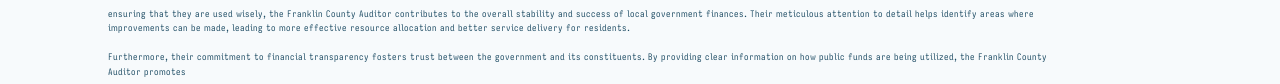ensuring that they are used wisely, the Franklin County Auditor contributes to the overall stability and success of local government finances. Their meticulous attention to detail helps identify areas where improvements can be made, leading to more effective resource allocation and better service delivery for residents.

Furthermore, their commitment to financial transparency fosters trust between the government and its constituents. By providing clear information on how public funds are being utilized, the Franklin County Auditor promotes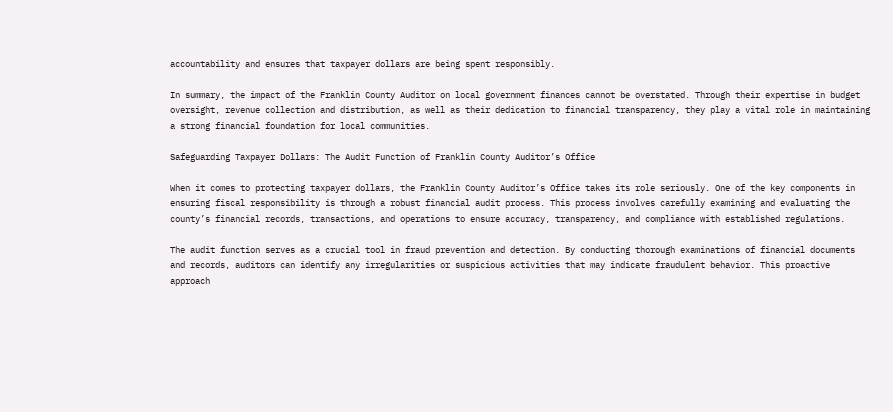accountability and ensures that taxpayer dollars are being spent responsibly.

In summary, the impact of the Franklin County Auditor on local government finances cannot be overstated. Through their expertise in budget oversight, revenue collection and distribution, as well as their dedication to financial transparency, they play a vital role in maintaining a strong financial foundation for local communities.

Safeguarding Taxpayer Dollars: The Audit Function of Franklin County Auditor’s Office

When it comes to protecting taxpayer dollars, the Franklin County Auditor’s Office takes its role seriously. One of the key components in ensuring fiscal responsibility is through a robust financial audit process. This process involves carefully examining and evaluating the county’s financial records, transactions, and operations to ensure accuracy, transparency, and compliance with established regulations.

The audit function serves as a crucial tool in fraud prevention and detection. By conducting thorough examinations of financial documents and records, auditors can identify any irregularities or suspicious activities that may indicate fraudulent behavior. This proactive approach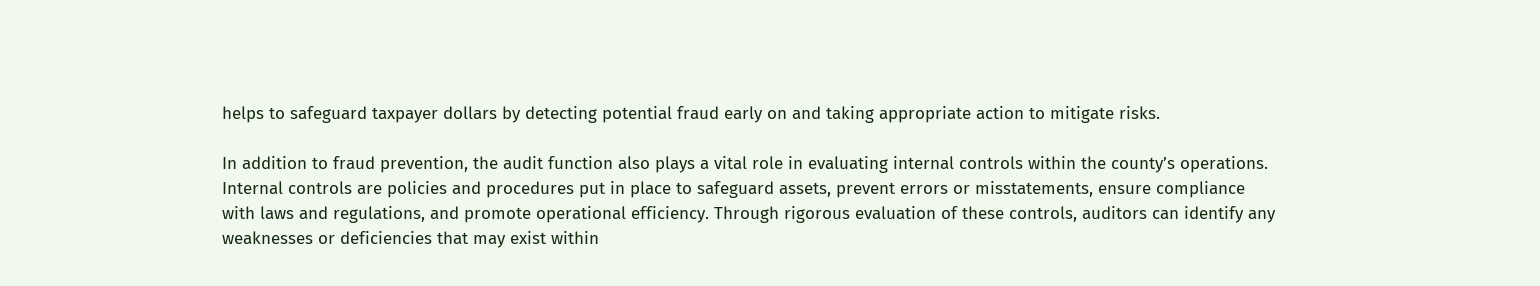helps to safeguard taxpayer dollars by detecting potential fraud early on and taking appropriate action to mitigate risks.

In addition to fraud prevention, the audit function also plays a vital role in evaluating internal controls within the county’s operations. Internal controls are policies and procedures put in place to safeguard assets, prevent errors or misstatements, ensure compliance with laws and regulations, and promote operational efficiency. Through rigorous evaluation of these controls, auditors can identify any weaknesses or deficiencies that may exist within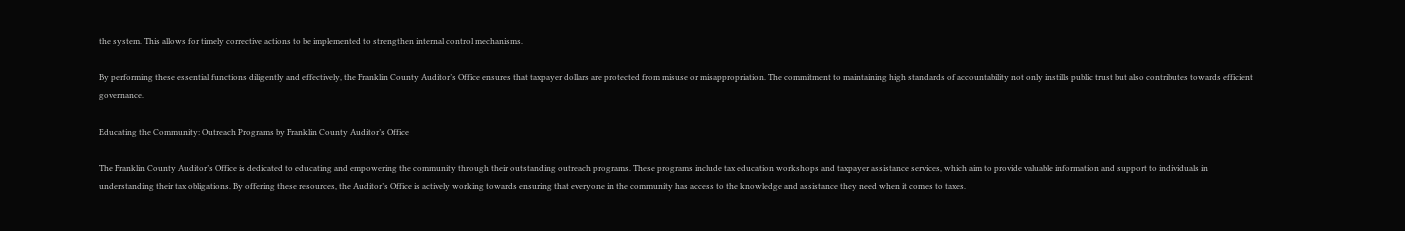the system. This allows for timely corrective actions to be implemented to strengthen internal control mechanisms.

By performing these essential functions diligently and effectively, the Franklin County Auditor’s Office ensures that taxpayer dollars are protected from misuse or misappropriation. The commitment to maintaining high standards of accountability not only instills public trust but also contributes towards efficient governance.

Educating the Community: Outreach Programs by Franklin County Auditor’s Office

The Franklin County Auditor’s Office is dedicated to educating and empowering the community through their outstanding outreach programs. These programs include tax education workshops and taxpayer assistance services, which aim to provide valuable information and support to individuals in understanding their tax obligations. By offering these resources, the Auditor’s Office is actively working towards ensuring that everyone in the community has access to the knowledge and assistance they need when it comes to taxes.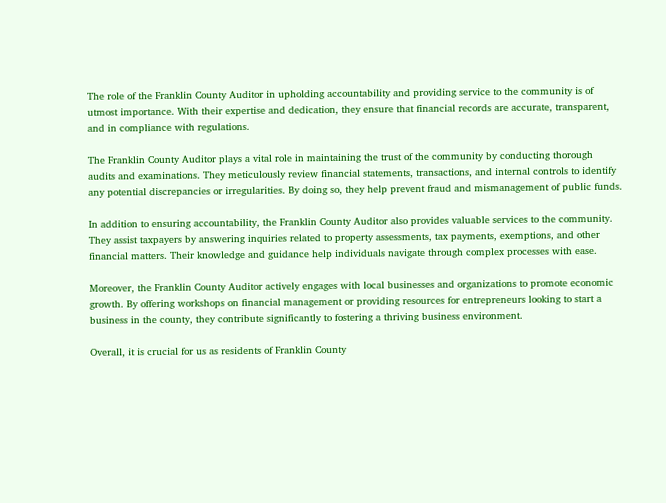The role of the Franklin County Auditor in upholding accountability and providing service to the community is of utmost importance. With their expertise and dedication, they ensure that financial records are accurate, transparent, and in compliance with regulations.

The Franklin County Auditor plays a vital role in maintaining the trust of the community by conducting thorough audits and examinations. They meticulously review financial statements, transactions, and internal controls to identify any potential discrepancies or irregularities. By doing so, they help prevent fraud and mismanagement of public funds.

In addition to ensuring accountability, the Franklin County Auditor also provides valuable services to the community. They assist taxpayers by answering inquiries related to property assessments, tax payments, exemptions, and other financial matters. Their knowledge and guidance help individuals navigate through complex processes with ease.

Moreover, the Franklin County Auditor actively engages with local businesses and organizations to promote economic growth. By offering workshops on financial management or providing resources for entrepreneurs looking to start a business in the county, they contribute significantly to fostering a thriving business environment.

Overall, it is crucial for us as residents of Franklin County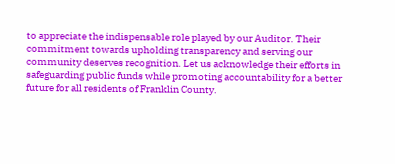to appreciate the indispensable role played by our Auditor. Their commitment towards upholding transparency and serving our community deserves recognition. Let us acknowledge their efforts in safeguarding public funds while promoting accountability for a better future for all residents of Franklin County.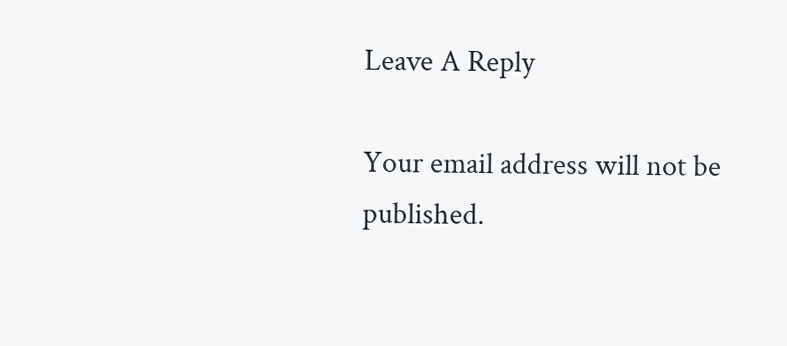Leave A Reply

Your email address will not be published.